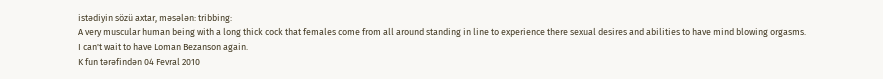istədiyin sözü axtar, məsələn: tribbing:
A very muscular human being with a long thick cock that females come from all around standing in line to experience there sexual desires and abilities to have mind blowing orgasms.
I can't wait to have Loman Bezanson again.
K fun tərəfindən 04 Fevral 2010